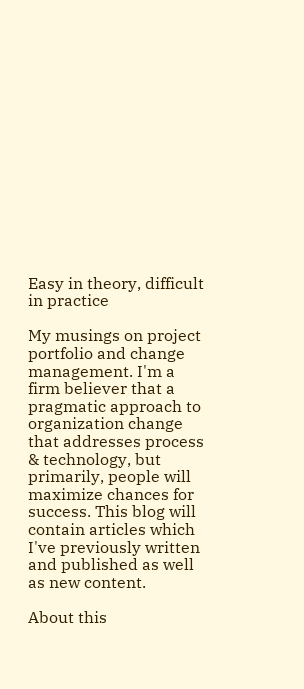Easy in theory, difficult in practice

My musings on project portfolio and change management. I'm a firm believer that a pragmatic approach to organization change that addresses process & technology, but primarily, people will maximize chances for success. This blog will contain articles which I've previously written and published as well as new content.

About this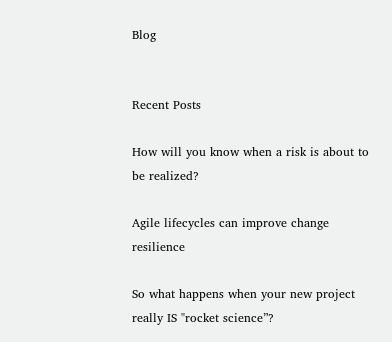Blog


Recent Posts

How will you know when a risk is about to be realized?

Agile lifecycles can improve change resilience

So what happens when your new project really IS "rocket science”?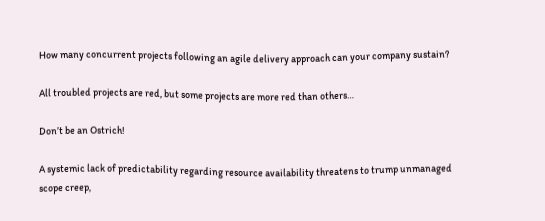How many concurrent projects following an agile delivery approach can your company sustain?

All troubled projects are red, but some projects are more red than others…

Don’t be an Ostrich!

A systemic lack of predictability regarding resource availability threatens to trump unmanaged scope creep,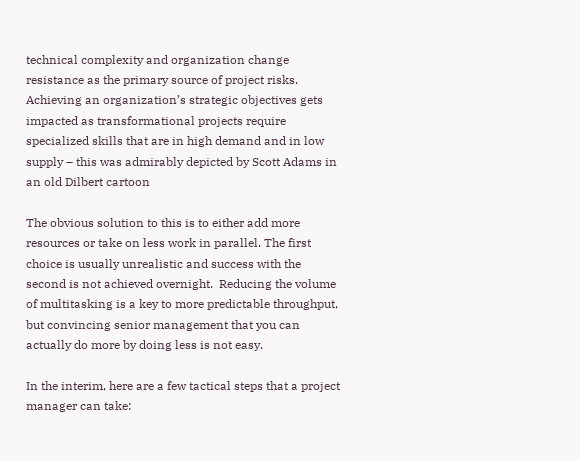technical complexity and organization change resistance as the primary source of project risks.  Achieving an organization’s strategic objectives gets impacted as transformational projects require specialized skills that are in high demand and in low supply – this was admirably depicted by Scott Adams in an old Dilbert cartoon

The obvious solution to this is to either add more resources or take on less work in parallel. The first choice is usually unrealistic and success with the second is not achieved overnight.  Reducing the volume of multitasking is a key to more predictable throughput, but convincing senior management that you can actually do more by doing less is not easy.

In the interim, here are a few tactical steps that a project manager can take: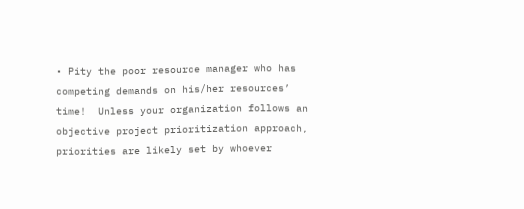• Pity the poor resource manager who has competing demands on his/her resources’ time!  Unless your organization follows an objective project prioritization approach, priorities are likely set by whoever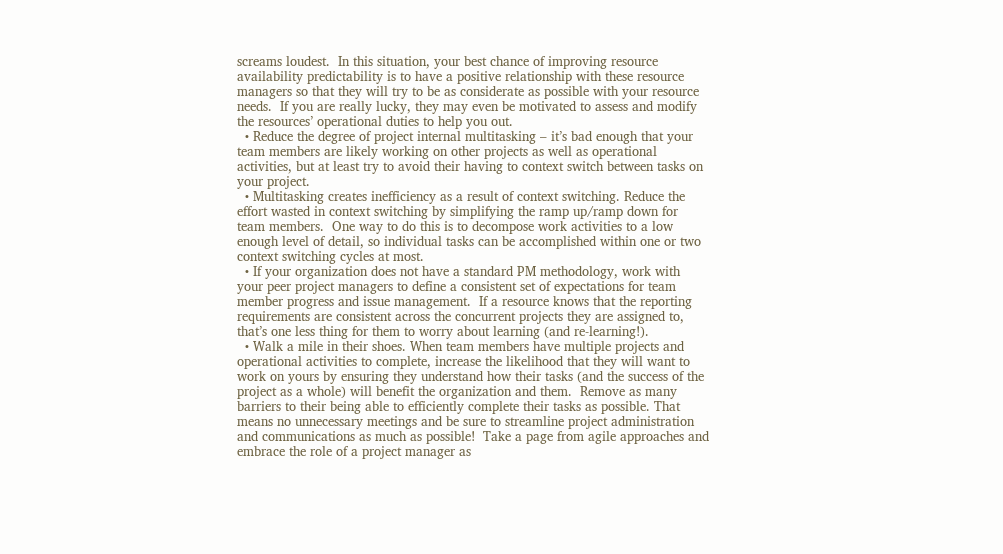screams loudest.  In this situation, your best chance of improving resource availability predictability is to have a positive relationship with these resource managers so that they will try to be as considerate as possible with your resource needs.  If you are really lucky, they may even be motivated to assess and modify the resources’ operational duties to help you out.
  • Reduce the degree of project internal multitasking – it’s bad enough that your team members are likely working on other projects as well as operational activities, but at least try to avoid their having to context switch between tasks on your project.
  • Multitasking creates inefficiency as a result of context switching. Reduce the effort wasted in context switching by simplifying the ramp up/ramp down for team members.  One way to do this is to decompose work activities to a low enough level of detail, so individual tasks can be accomplished within one or two context switching cycles at most.
  • If your organization does not have a standard PM methodology, work with your peer project managers to define a consistent set of expectations for team member progress and issue management.  If a resource knows that the reporting requirements are consistent across the concurrent projects they are assigned to, that’s one less thing for them to worry about learning (and re-learning!).
  • Walk a mile in their shoes. When team members have multiple projects and operational activities to complete, increase the likelihood that they will want to work on yours by ensuring they understand how their tasks (and the success of the project as a whole) will benefit the organization and them.  Remove as many barriers to their being able to efficiently complete their tasks as possible. That means no unnecessary meetings and be sure to streamline project administration and communications as much as possible!  Take a page from agile approaches and embrace the role of a project manager as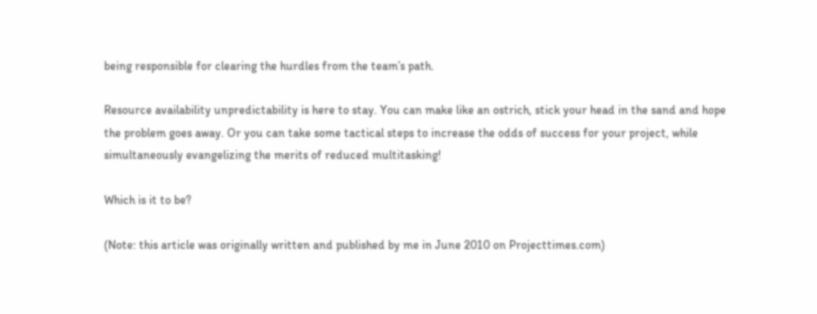being responsible for clearing the hurdles from the team’s path.

Resource availability unpredictability is here to stay. You can make like an ostrich, stick your head in the sand and hope the problem goes away. Or you can take some tactical steps to increase the odds of success for your project, while simultaneously evangelizing the merits of reduced multitasking!

Which is it to be?

(Note: this article was originally written and published by me in June 2010 on Projecttimes.com)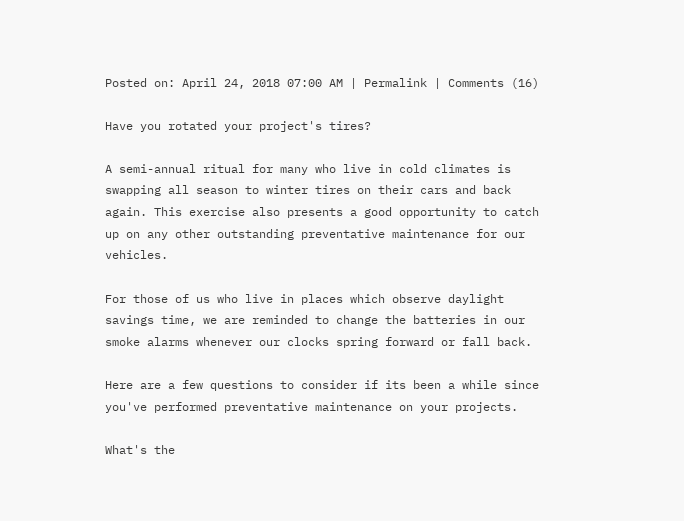Posted on: April 24, 2018 07:00 AM | Permalink | Comments (16)

Have you rotated your project's tires?

A semi-annual ritual for many who live in cold climates is swapping all season to winter tires on their cars and back again. This exercise also presents a good opportunity to catch up on any other outstanding preventative maintenance for our vehicles.

For those of us who live in places which observe daylight savings time, we are reminded to change the batteries in our smoke alarms whenever our clocks spring forward or fall back.

Here are a few questions to consider if its been a while since you've performed preventative maintenance on your projects.

What's the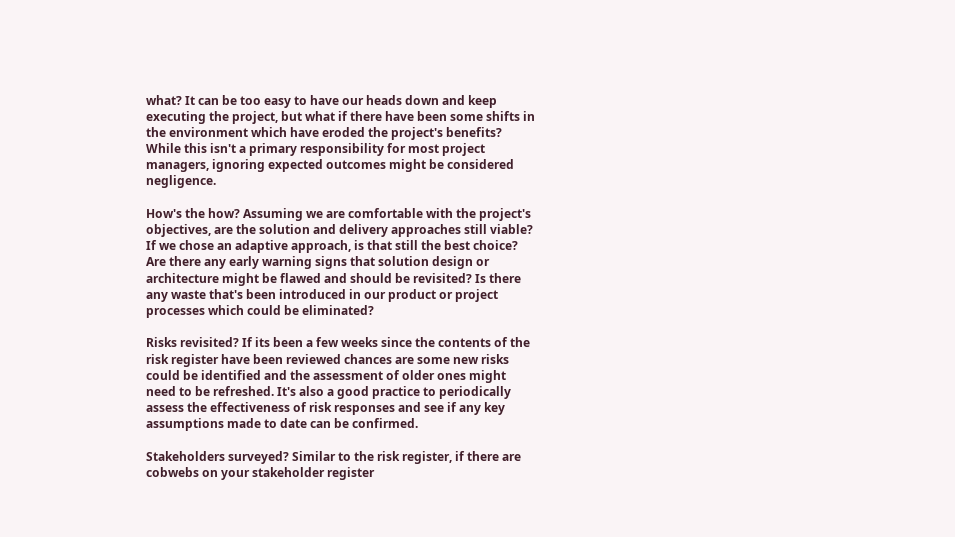what? It can be too easy to have our heads down and keep executing the project, but what if there have been some shifts in the environment which have eroded the project's benefits? While this isn't a primary responsibility for most project managers, ignoring expected outcomes might be considered negligence.

How's the how? Assuming we are comfortable with the project's objectives, are the solution and delivery approaches still viable? If we chose an adaptive approach, is that still the best choice? Are there any early warning signs that solution design or architecture might be flawed and should be revisited? Is there any waste that's been introduced in our product or project processes which could be eliminated?

Risks revisited? If its been a few weeks since the contents of the risk register have been reviewed chances are some new risks could be identified and the assessment of older ones might need to be refreshed. It's also a good practice to periodically assess the effectiveness of risk responses and see if any key assumptions made to date can be confirmed.

Stakeholders surveyed? Similar to the risk register, if there are cobwebs on your stakeholder register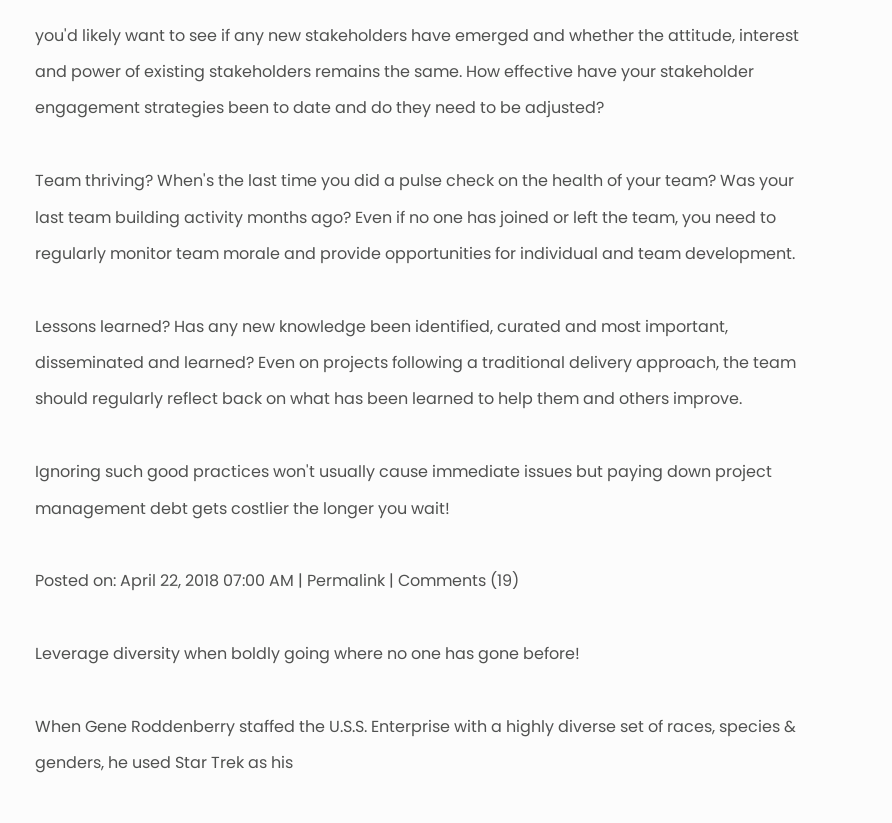you'd likely want to see if any new stakeholders have emerged and whether the attitude, interest and power of existing stakeholders remains the same. How effective have your stakeholder engagement strategies been to date and do they need to be adjusted?

Team thriving? When's the last time you did a pulse check on the health of your team? Was your last team building activity months ago? Even if no one has joined or left the team, you need to regularly monitor team morale and provide opportunities for individual and team development.

Lessons learned? Has any new knowledge been identified, curated and most important, disseminated and learned? Even on projects following a traditional delivery approach, the team should regularly reflect back on what has been learned to help them and others improve.

Ignoring such good practices won't usually cause immediate issues but paying down project management debt gets costlier the longer you wait!

Posted on: April 22, 2018 07:00 AM | Permalink | Comments (19)

Leverage diversity when boldly going where no one has gone before!

When Gene Roddenberry staffed the U.S.S. Enterprise with a highly diverse set of races, species & genders, he used Star Trek as his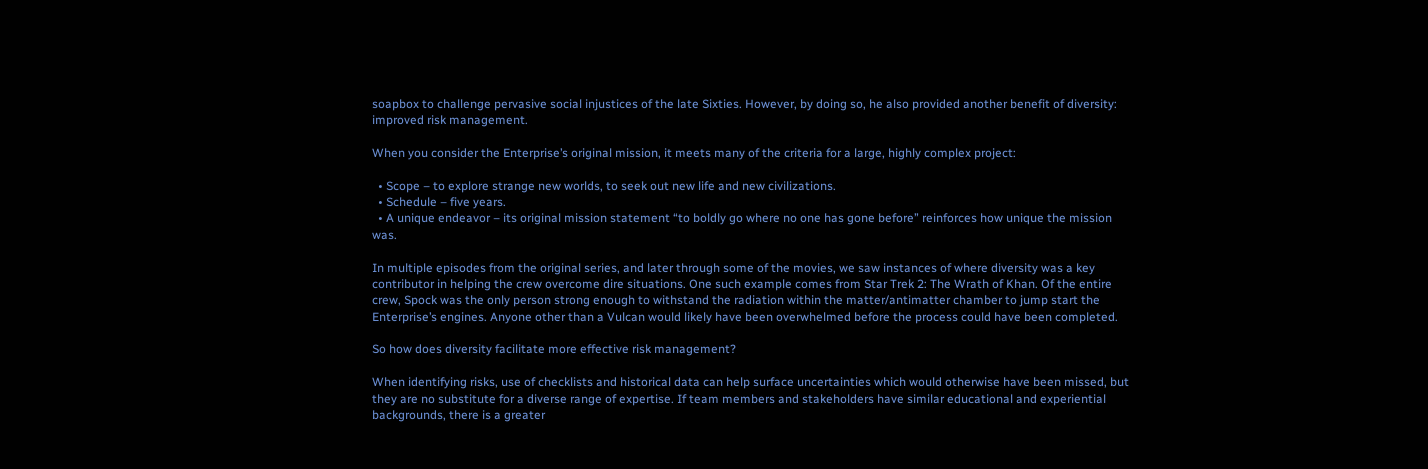soapbox to challenge pervasive social injustices of the late Sixties. However, by doing so, he also provided another benefit of diversity: improved risk management.

When you consider the Enterprise’s original mission, it meets many of the criteria for a large, highly complex project:

  • Scope – to explore strange new worlds, to seek out new life and new civilizations.
  • Schedule – five years.
  • A unique endeavor – its original mission statement “to boldly go where no one has gone before” reinforces how unique the mission was.

In multiple episodes from the original series, and later through some of the movies, we saw instances of where diversity was a key contributor in helping the crew overcome dire situations. One such example comes from Star Trek 2: The Wrath of Khan. Of the entire crew, Spock was the only person strong enough to withstand the radiation within the matter/antimatter chamber to jump start the Enterprise’s engines. Anyone other than a Vulcan would likely have been overwhelmed before the process could have been completed.

So how does diversity facilitate more effective risk management?

When identifying risks, use of checklists and historical data can help surface uncertainties which would otherwise have been missed, but they are no substitute for a diverse range of expertise. If team members and stakeholders have similar educational and experiential backgrounds, there is a greater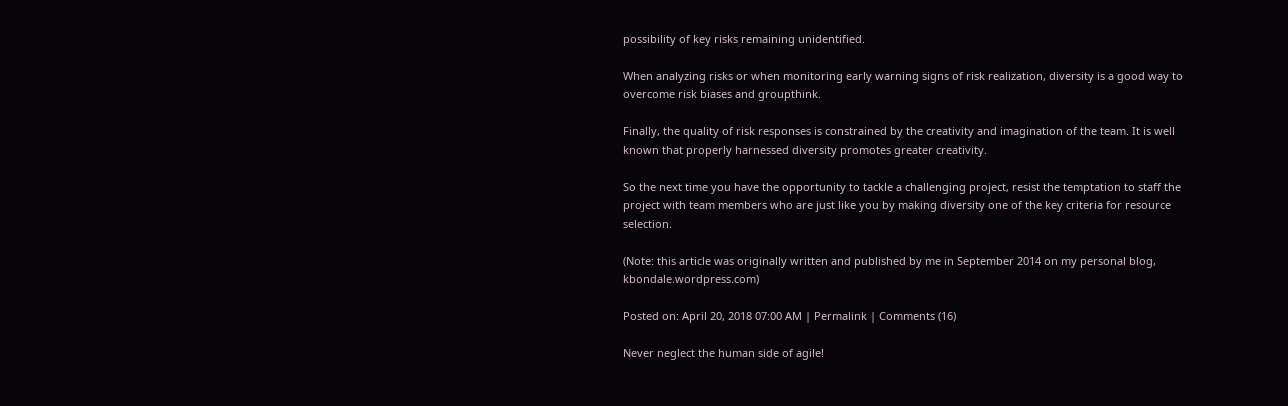possibility of key risks remaining unidentified.

When analyzing risks or when monitoring early warning signs of risk realization, diversity is a good way to overcome risk biases and groupthink.

Finally, the quality of risk responses is constrained by the creativity and imagination of the team. It is well known that properly harnessed diversity promotes greater creativity.

So the next time you have the opportunity to tackle a challenging project, resist the temptation to staff the project with team members who are just like you by making diversity one of the key criteria for resource selection.

(Note: this article was originally written and published by me in September 2014 on my personal blog, kbondale.wordpress.com)

Posted on: April 20, 2018 07:00 AM | Permalink | Comments (16)

Never neglect the human side of agile!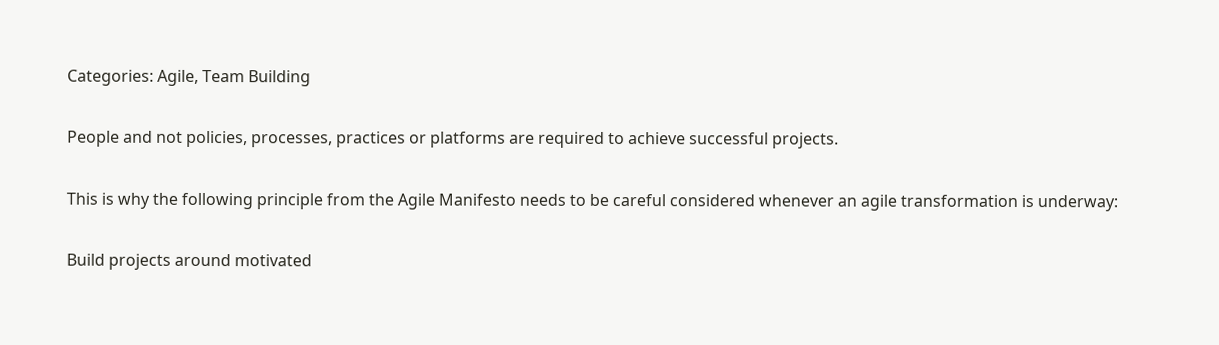Categories: Agile, Team Building

People and not policies, processes, practices or platforms are required to achieve successful projects.

This is why the following principle from the Agile Manifesto needs to be careful considered whenever an agile transformation is underway:

Build projects around motivated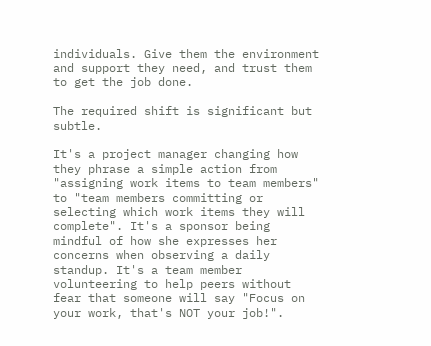individuals. Give them the environment and support they need, and trust them to get the job done.

The required shift is significant but subtle.

It's a project manager changing how they phrase a simple action from "assigning work items to team members" to "team members committing or selecting which work items they will complete". It's a sponsor being mindful of how she expresses her concerns when observing a daily standup. It's a team member volunteering to help peers without fear that someone will say "Focus on your work, that's NOT your job!".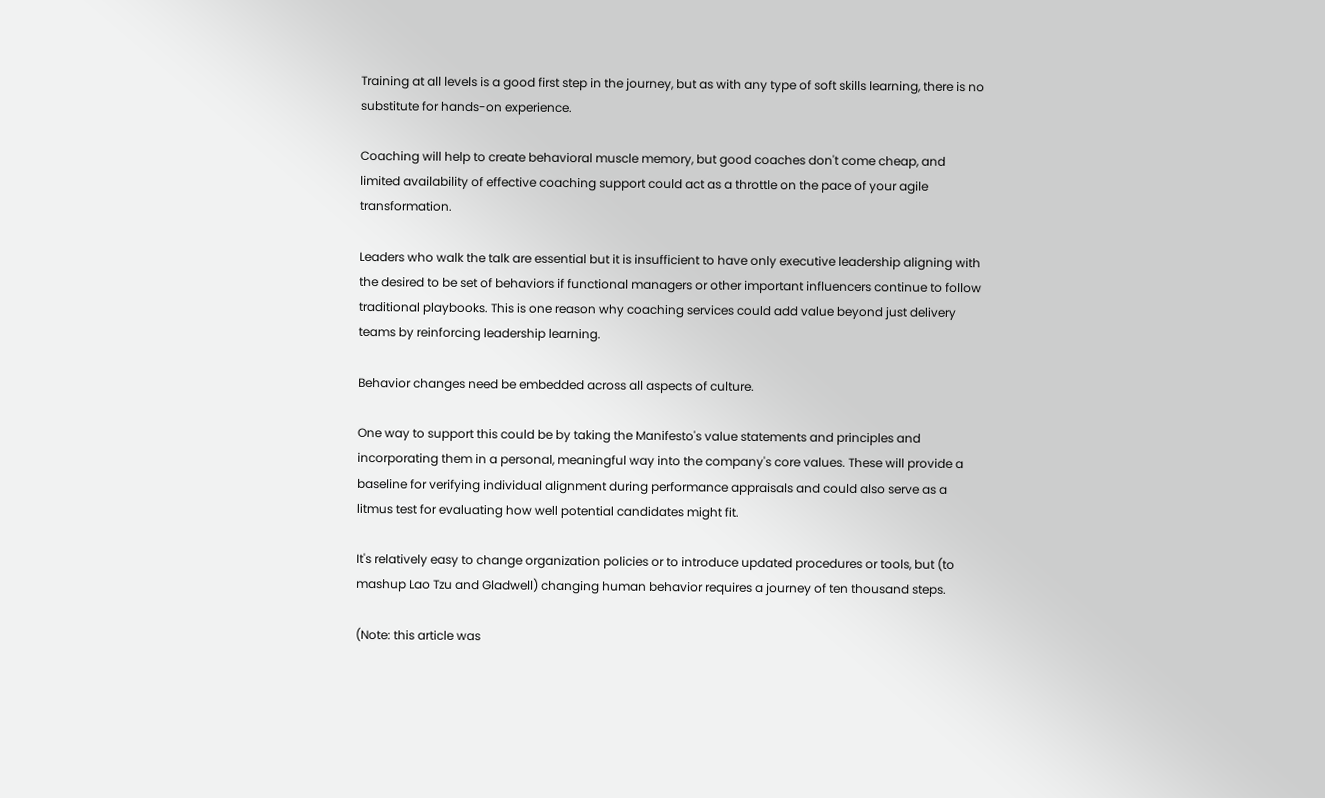Training at all levels is a good first step in the journey, but as with any type of soft skills learning, there is no substitute for hands-on experience.

Coaching will help to create behavioral muscle memory, but good coaches don't come cheap, and limited availability of effective coaching support could act as a throttle on the pace of your agile transformation.

Leaders who walk the talk are essential but it is insufficient to have only executive leadership aligning with the desired to be set of behaviors if functional managers or other important influencers continue to follow traditional playbooks. This is one reason why coaching services could add value beyond just delivery teams by reinforcing leadership learning.

Behavior changes need be embedded across all aspects of culture.

One way to support this could be by taking the Manifesto's value statements and principles and incorporating them in a personal, meaningful way into the company's core values. These will provide a baseline for verifying individual alignment during performance appraisals and could also serve as a litmus test for evaluating how well potential candidates might fit.

It's relatively easy to change organization policies or to introduce updated procedures or tools, but (to mashup Lao Tzu and Gladwell) changing human behavior requires a journey of ten thousand steps.

(Note: this article was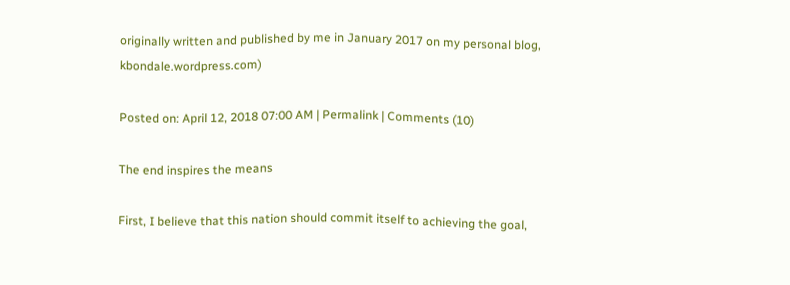originally written and published by me in January 2017 on my personal blog, kbondale.wordpress.com)

Posted on: April 12, 2018 07:00 AM | Permalink | Comments (10)

The end inspires the means

First, I believe that this nation should commit itself to achieving the goal,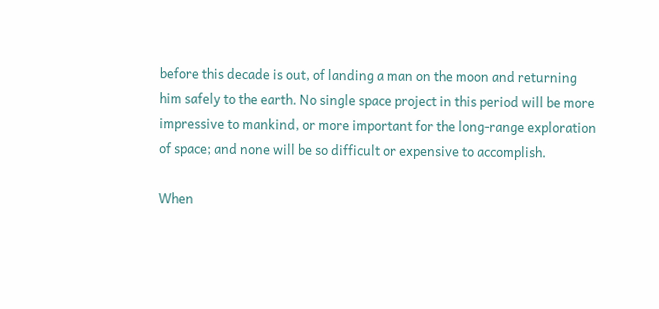before this decade is out, of landing a man on the moon and returning him safely to the earth. No single space project in this period will be more impressive to mankind, or more important for the long-range exploration of space; and none will be so difficult or expensive to accomplish.

When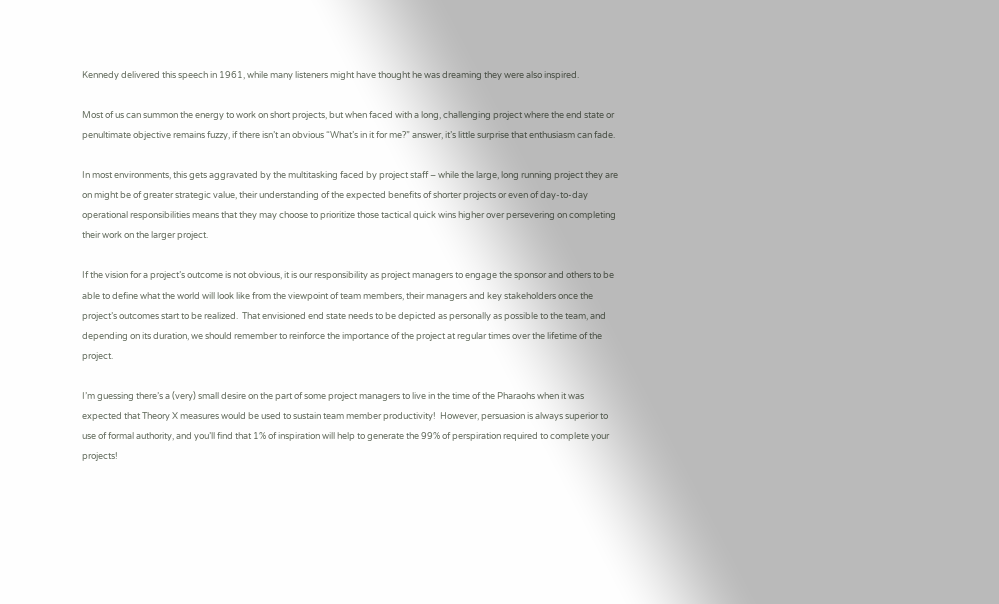Kennedy delivered this speech in 1961, while many listeners might have thought he was dreaming they were also inspired.

Most of us can summon the energy to work on short projects, but when faced with a long, challenging project where the end state or penultimate objective remains fuzzy, if there isn’t an obvious “What’s in it for me?” answer, it’s little surprise that enthusiasm can fade.

In most environments, this gets aggravated by the multitasking faced by project staff – while the large, long running project they are on might be of greater strategic value, their understanding of the expected benefits of shorter projects or even of day-to-day operational responsibilities means that they may choose to prioritize those tactical quick wins higher over persevering on completing their work on the larger project.

If the vision for a project’s outcome is not obvious, it is our responsibility as project managers to engage the sponsor and others to be able to define what the world will look like from the viewpoint of team members, their managers and key stakeholders once the project’s outcomes start to be realized.  That envisioned end state needs to be depicted as personally as possible to the team, and depending on its duration, we should remember to reinforce the importance of the project at regular times over the lifetime of the project.

I’m guessing there’s a (very) small desire on the part of some project managers to live in the time of the Pharaohs when it was expected that Theory X measures would be used to sustain team member productivity!  However, persuasion is always superior to use of formal authority, and you’ll find that 1% of inspiration will help to generate the 99% of perspiration required to complete your projects!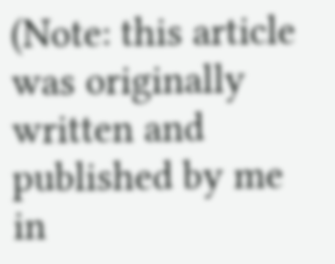(Note: this article was originally written and published by me in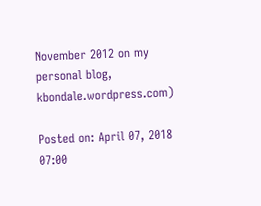November 2012 on my personal blog, kbondale.wordpress.com)

Posted on: April 07, 2018 07:00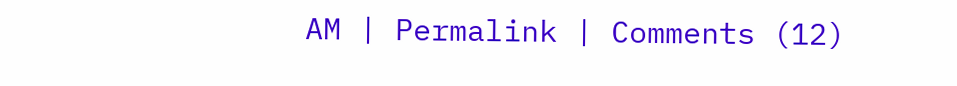AM | Permalink | Comments (12)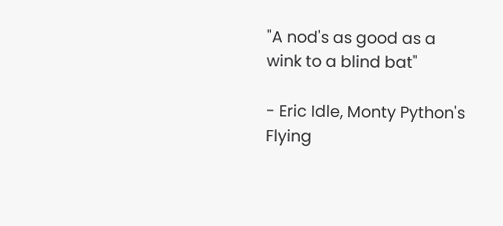"A nod's as good as a wink to a blind bat"

- Eric Idle, Monty Python's Flying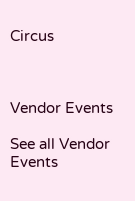Circus



Vendor Events

See all Vendor Events